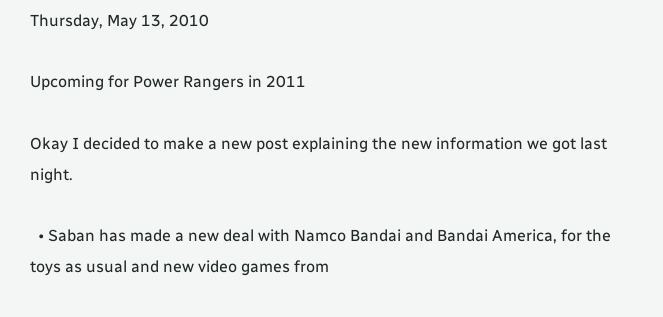Thursday, May 13, 2010

Upcoming for Power Rangers in 2011

Okay I decided to make a new post explaining the new information we got last night.

  • Saban has made a new deal with Namco Bandai and Bandai America, for the toys as usual and new video games from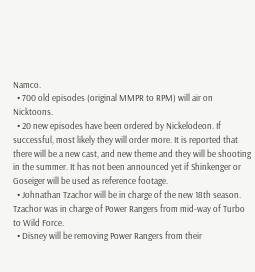Namco.
  • 700 old episodes (original MMPR to RPM) will air on Nicktoons.
  • 20 new episodes have been ordered by Nickelodeon. If successful, most likely they will order more. It is reported that there will be a new cast, and new theme and they will be shooting in the summer. It has not been announced yet if Shinkenger or Goseiger will be used as reference footage.
  • Johnathan Tzachor will be in charge of the new 18th season. Tzachor was in charge of Power Rangers from mid-way of Turbo to Wild Force.
  • Disney will be removing Power Rangers from their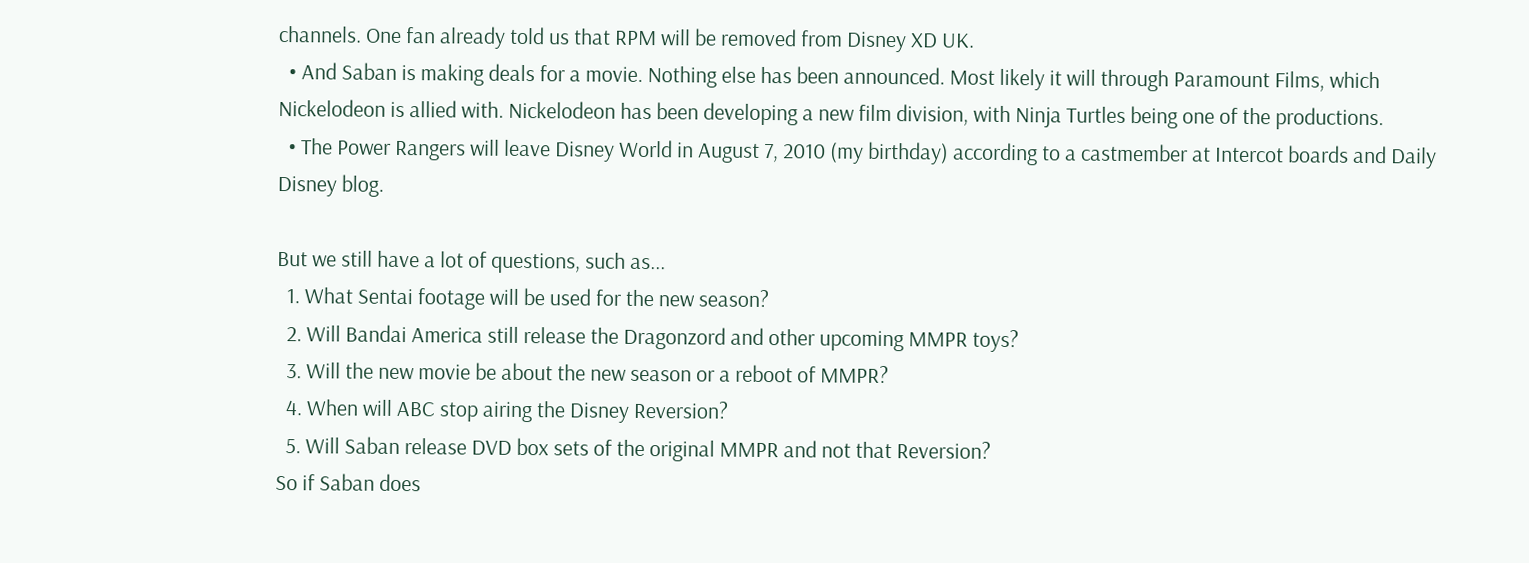channels. One fan already told us that RPM will be removed from Disney XD UK.
  • And Saban is making deals for a movie. Nothing else has been announced. Most likely it will through Paramount Films, which Nickelodeon is allied with. Nickelodeon has been developing a new film division, with Ninja Turtles being one of the productions.
  • The Power Rangers will leave Disney World in August 7, 2010 (my birthday) according to a castmember at Intercot boards and Daily Disney blog.

But we still have a lot of questions, such as...
  1. What Sentai footage will be used for the new season?
  2. Will Bandai America still release the Dragonzord and other upcoming MMPR toys?
  3. Will the new movie be about the new season or a reboot of MMPR?
  4. When will ABC stop airing the Disney Reversion?
  5. Will Saban release DVD box sets of the original MMPR and not that Reversion?
So if Saban does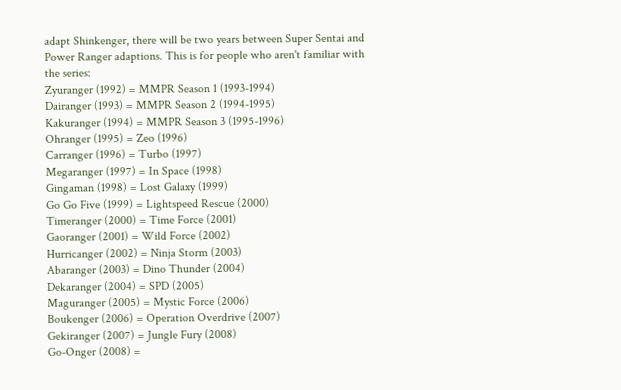adapt Shinkenger, there will be two years between Super Sentai and Power Ranger adaptions. This is for people who aren't familiar with the series:
Zyuranger (1992) = MMPR Season 1 (1993-1994)
Dairanger (1993) = MMPR Season 2 (1994-1995)
Kakuranger (1994) = MMPR Season 3 (1995-1996)
Ohranger (1995) = Zeo (1996)
Carranger (1996) = Turbo (1997)
Megaranger (1997) = In Space (1998)
Gingaman (1998) = Lost Galaxy (1999)
Go Go Five (1999) = Lightspeed Rescue (2000)
Timeranger (2000) = Time Force (2001)
Gaoranger (2001) = Wild Force (2002)
Hurricanger (2002) = Ninja Storm (2003)
Abaranger (2003) = Dino Thunder (2004)
Dekaranger (2004) = SPD (2005)
Maguranger (2005) = Mystic Force (2006)
Boukenger (2006) = Operation Overdrive (2007)
Gekiranger (2007) = Jungle Fury (2008)
Go-Onger (2008) =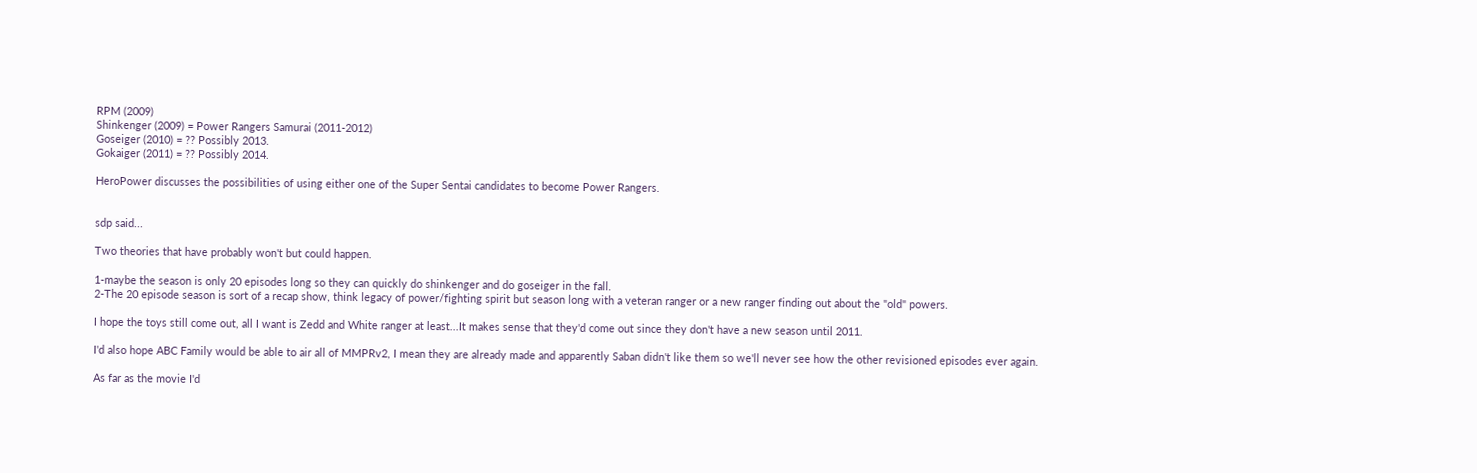RPM (2009)
Shinkenger (2009) = Power Rangers Samurai (2011-2012)
Goseiger (2010) = ?? Possibly 2013.
Gokaiger (2011) = ?? Possibly 2014.

HeroPower discusses the possibilities of using either one of the Super Sentai candidates to become Power Rangers.


sdp said...

Two theories that have probably won't but could happen.

1-maybe the season is only 20 episodes long so they can quickly do shinkenger and do goseiger in the fall.
2-The 20 episode season is sort of a recap show, think legacy of power/fighting spirit but season long with a veteran ranger or a new ranger finding out about the "old" powers.

I hope the toys still come out, all I want is Zedd and White ranger at least...It makes sense that they'd come out since they don't have a new season until 2011.

I'd also hope ABC Family would be able to air all of MMPRv2, I mean they are already made and apparently Saban didn't like them so we'll never see how the other revisioned episodes ever again.

As far as the movie I'd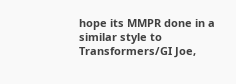hope its MMPR done in a similar style to Transformers/GI Joe,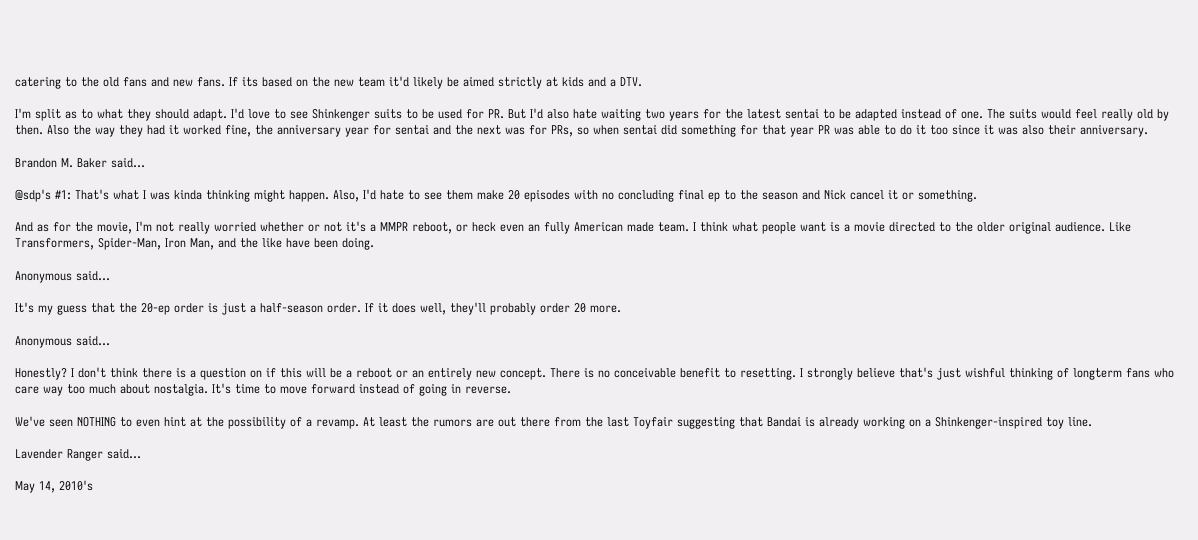catering to the old fans and new fans. If its based on the new team it'd likely be aimed strictly at kids and a DTV.

I'm split as to what they should adapt. I'd love to see Shinkenger suits to be used for PR. But I'd also hate waiting two years for the latest sentai to be adapted instead of one. The suits would feel really old by then. Also the way they had it worked fine, the anniversary year for sentai and the next was for PRs, so when sentai did something for that year PR was able to do it too since it was also their anniversary.

Brandon M. Baker said...

@sdp's #1: That's what I was kinda thinking might happen. Also, I'd hate to see them make 20 episodes with no concluding final ep to the season and Nick cancel it or something.

And as for the movie, I'm not really worried whether or not it's a MMPR reboot, or heck even an fully American made team. I think what people want is a movie directed to the older original audience. Like Transformers, Spider-Man, Iron Man, and the like have been doing.

Anonymous said...

It's my guess that the 20-ep order is just a half-season order. If it does well, they'll probably order 20 more.

Anonymous said...

Honestly? I don't think there is a question on if this will be a reboot or an entirely new concept. There is no conceivable benefit to resetting. I strongly believe that's just wishful thinking of longterm fans who care way too much about nostalgia. It's time to move forward instead of going in reverse.

We've seen NOTHING to even hint at the possibility of a revamp. At least the rumors are out there from the last Toyfair suggesting that Bandai is already working on a Shinkenger-inspired toy line.

Lavender Ranger said...

May 14, 2010's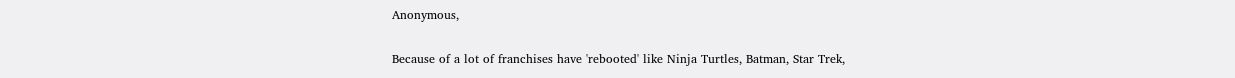Anonymous,

Because of a lot of franchises have 'rebooted' like Ninja Turtles, Batman, Star Trek,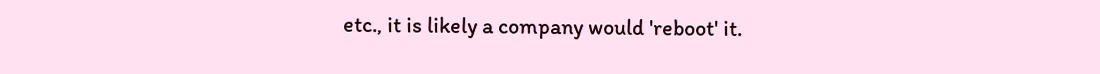etc., it is likely a company would 'reboot' it.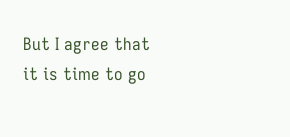But I agree that it is time to go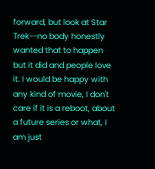forward, but look at Star Trek--no body honestly wanted that to happen but it did and people love it. I would be happy with any kind of movie, I don't care if it is a reboot, about a future series or what, I am just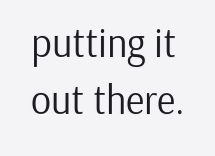putting it out there.